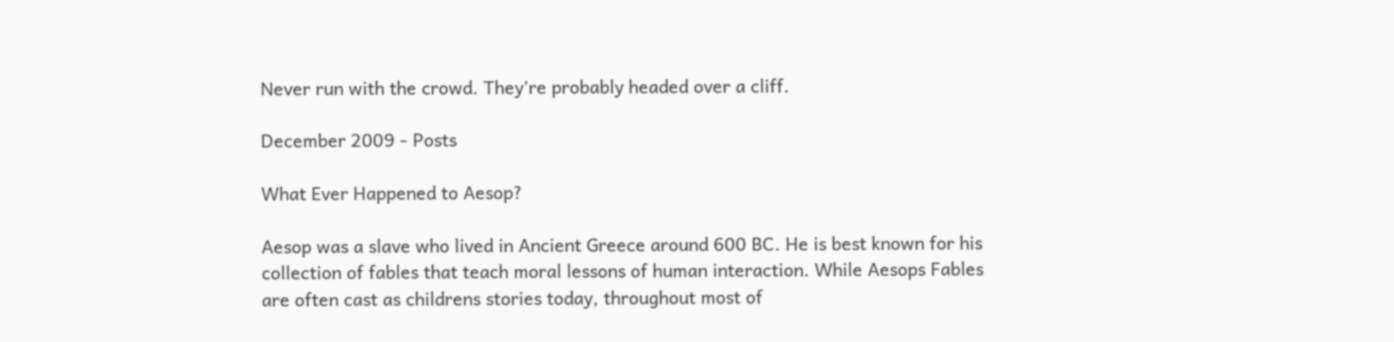Never run with the crowd. They're probably headed over a cliff.

December 2009 - Posts

What Ever Happened to Aesop?

Aesop was a slave who lived in Ancient Greece around 600 BC. He is best known for his collection of fables that teach moral lessons of human interaction. While Aesops Fables are often cast as childrens stories today, throughout most of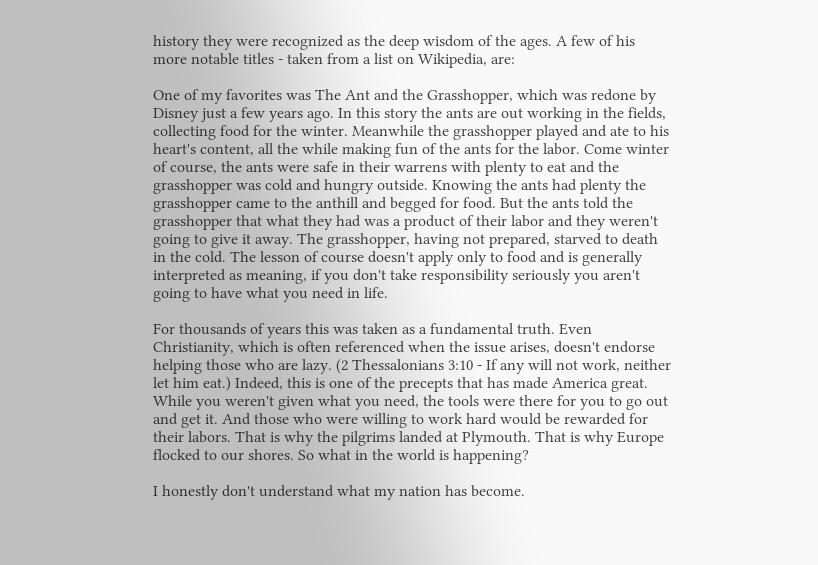history they were recognized as the deep wisdom of the ages. A few of his more notable titles - taken from a list on Wikipedia, are:

One of my favorites was The Ant and the Grasshopper, which was redone by Disney just a few years ago. In this story the ants are out working in the fields, collecting food for the winter. Meanwhile the grasshopper played and ate to his heart's content, all the while making fun of the ants for the labor. Come winter of course, the ants were safe in their warrens with plenty to eat and the grasshopper was cold and hungry outside. Knowing the ants had plenty the grasshopper came to the anthill and begged for food. But the ants told the grasshopper that what they had was a product of their labor and they weren't going to give it away. The grasshopper, having not prepared, starved to death in the cold. The lesson of course doesn't apply only to food and is generally interpreted as meaning, if you don't take responsibility seriously you aren't going to have what you need in life.

For thousands of years this was taken as a fundamental truth. Even Christianity, which is often referenced when the issue arises, doesn't endorse helping those who are lazy. (2 Thessalonians 3:10 - If any will not work, neither let him eat.) Indeed, this is one of the precepts that has made America great. While you weren't given what you need, the tools were there for you to go out and get it. And those who were willing to work hard would be rewarded for their labors. That is why the pilgrims landed at Plymouth. That is why Europe flocked to our shores. So what in the world is happening?

I honestly don't understand what my nation has become.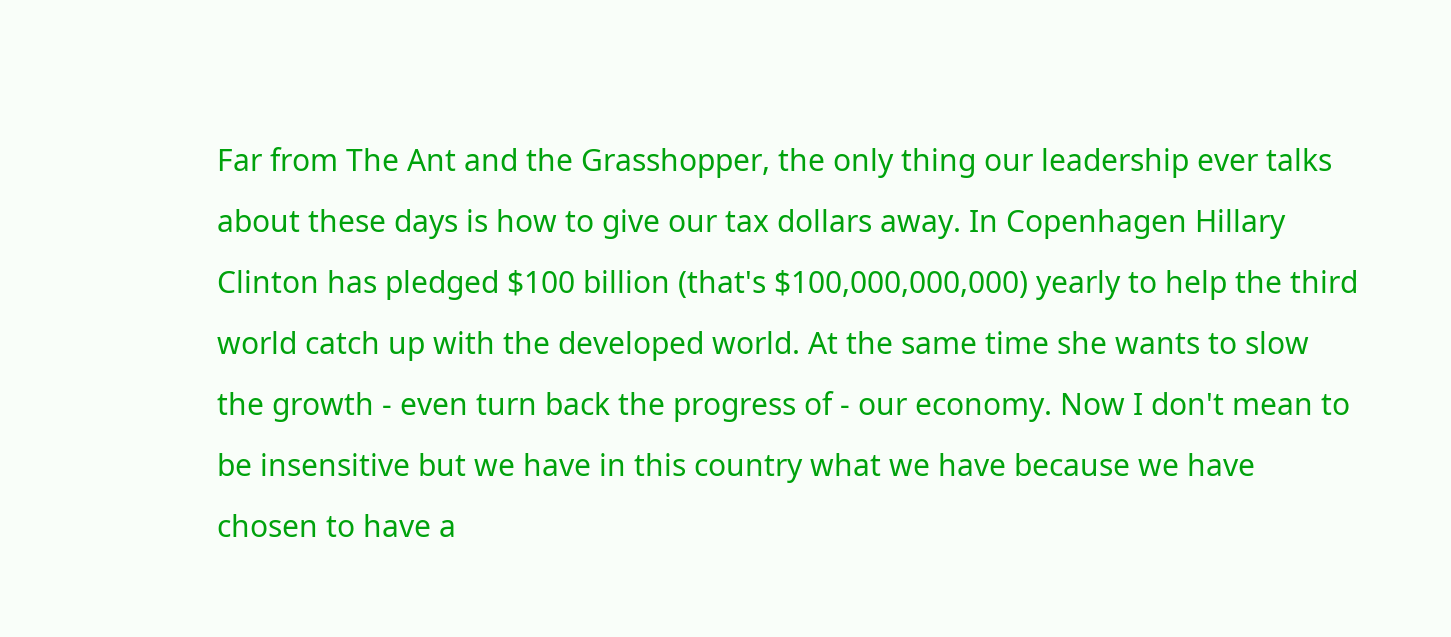Far from The Ant and the Grasshopper, the only thing our leadership ever talks about these days is how to give our tax dollars away. In Copenhagen Hillary Clinton has pledged $100 billion (that's $100,000,000,000) yearly to help the third world catch up with the developed world. At the same time she wants to slow the growth - even turn back the progress of - our economy. Now I don't mean to be insensitive but we have in this country what we have because we have chosen to have a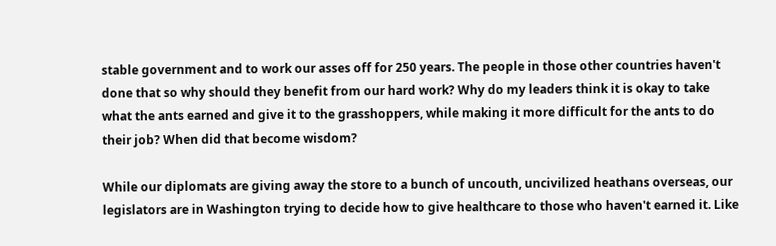stable government and to work our asses off for 250 years. The people in those other countries haven't done that so why should they benefit from our hard work? Why do my leaders think it is okay to take what the ants earned and give it to the grasshoppers, while making it more difficult for the ants to do their job? When did that become wisdom?

While our diplomats are giving away the store to a bunch of uncouth, uncivilized heathans overseas, our legislators are in Washington trying to decide how to give healthcare to those who haven't earned it. Like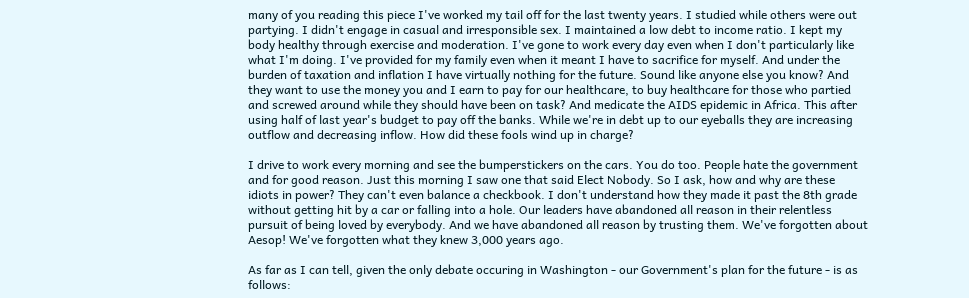many of you reading this piece I've worked my tail off for the last twenty years. I studied while others were out partying. I didn't engage in casual and irresponsible sex. I maintained a low debt to income ratio. I kept my body healthy through exercise and moderation. I've gone to work every day even when I don't particularly like what I'm doing. I've provided for my family even when it meant I have to sacrifice for myself. And under the burden of taxation and inflation I have virtually nothing for the future. Sound like anyone else you know? And they want to use the money you and I earn to pay for our healthcare, to buy healthcare for those who partied and screwed around while they should have been on task? And medicate the AIDS epidemic in Africa. This after using half of last year's budget to pay off the banks. While we're in debt up to our eyeballs they are increasing outflow and decreasing inflow. How did these fools wind up in charge?

I drive to work every morning and see the bumperstickers on the cars. You do too. People hate the government and for good reason. Just this morning I saw one that said Elect Nobody. So I ask, how and why are these idiots in power? They can't even balance a checkbook. I don't understand how they made it past the 8th grade without getting hit by a car or falling into a hole. Our leaders have abandoned all reason in their relentless pursuit of being loved by everybody. And we have abandoned all reason by trusting them. We've forgotten about Aesop! We've forgotten what they knew 3,000 years ago.

As far as I can tell, given the only debate occuring in Washington - our Government's plan for the future - is as follows: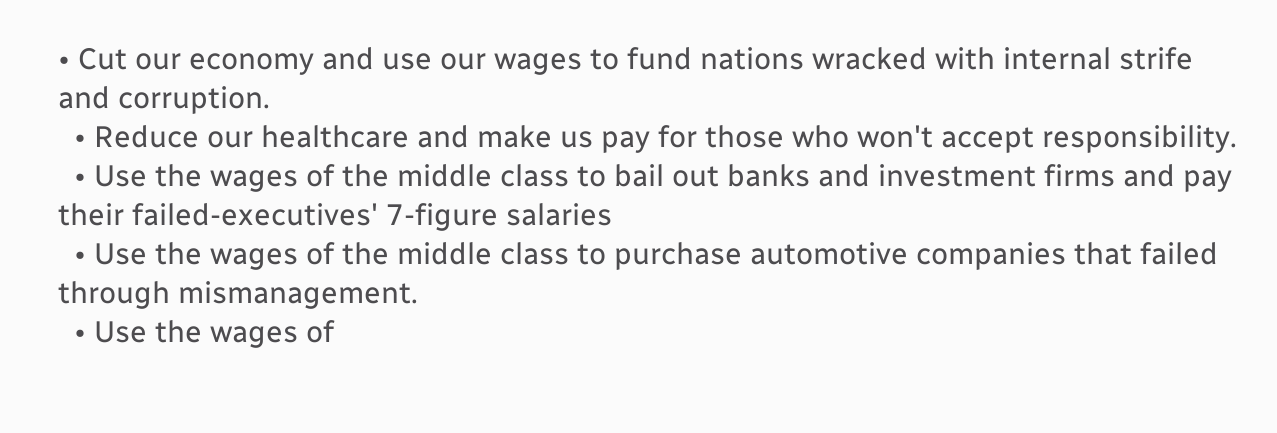• Cut our economy and use our wages to fund nations wracked with internal strife and corruption.
  • Reduce our healthcare and make us pay for those who won't accept responsibility.
  • Use the wages of the middle class to bail out banks and investment firms and pay their failed-executives' 7-figure salaries
  • Use the wages of the middle class to purchase automotive companies that failed through mismanagement.
  • Use the wages of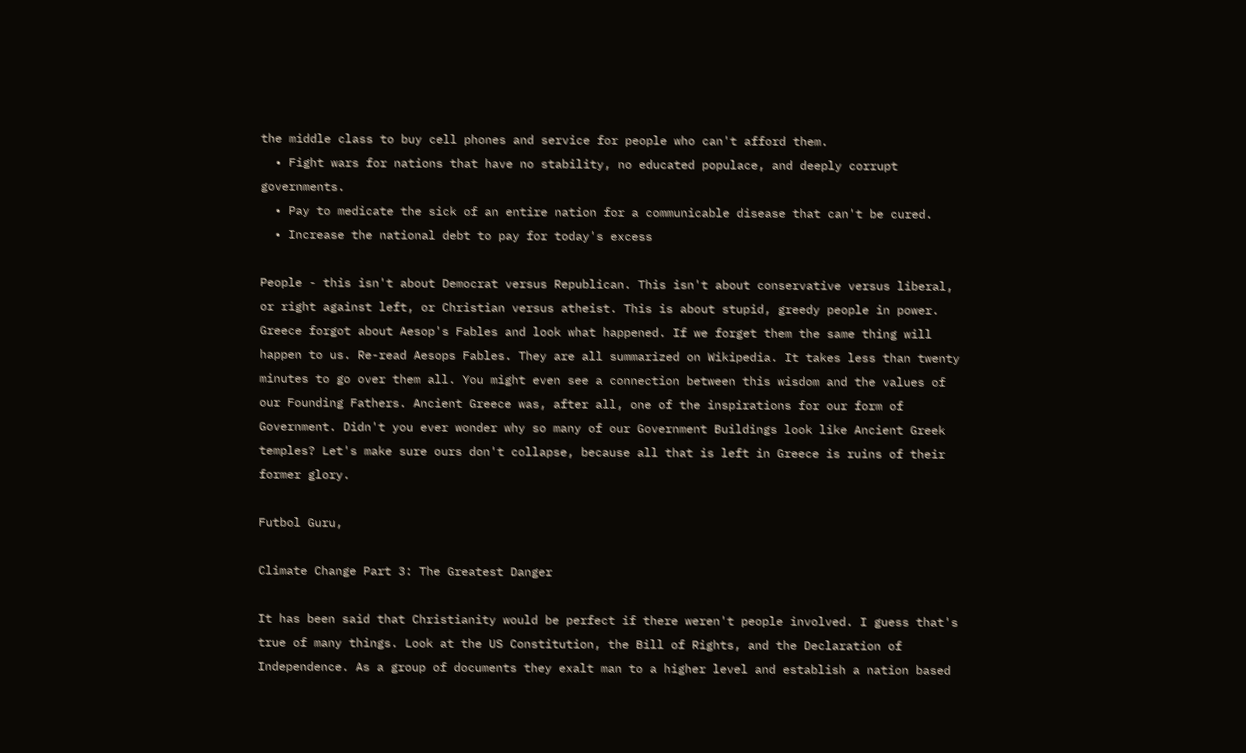the middle class to buy cell phones and service for people who can't afford them.
  • Fight wars for nations that have no stability, no educated populace, and deeply corrupt governments.
  • Pay to medicate the sick of an entire nation for a communicable disease that can't be cured.
  • Increase the national debt to pay for today's excess

People - this isn't about Democrat versus Republican. This isn't about conservative versus liberal, or right against left, or Christian versus atheist. This is about stupid, greedy people in power. Greece forgot about Aesop's Fables and look what happened. If we forget them the same thing will happen to us. Re-read Aesops Fables. They are all summarized on Wikipedia. It takes less than twenty minutes to go over them all. You might even see a connection between this wisdom and the values of our Founding Fathers. Ancient Greece was, after all, one of the inspirations for our form of Government. Didn't you ever wonder why so many of our Government Buildings look like Ancient Greek temples? Let's make sure ours don't collapse, because all that is left in Greece is ruins of their former glory.

Futbol Guru,

Climate Change Part 3: The Greatest Danger

It has been said that Christianity would be perfect if there weren't people involved. I guess that's true of many things. Look at the US Constitution, the Bill of Rights, and the Declaration of Independence. As a group of documents they exalt man to a higher level and establish a nation based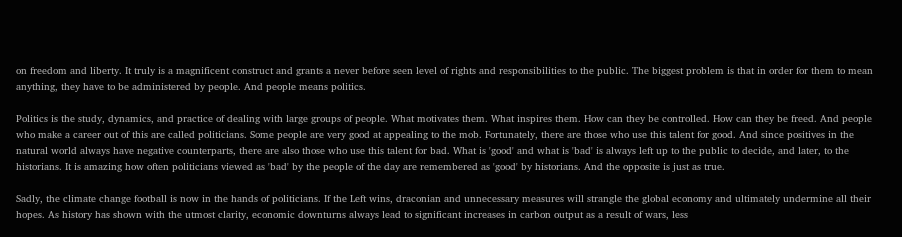on freedom and liberty. It truly is a magnificent construct and grants a never before seen level of rights and responsibilities to the public. The biggest problem is that in order for them to mean anything, they have to be administered by people. And people means politics.

Politics is the study, dynamics, and practice of dealing with large groups of people. What motivates them. What inspires them. How can they be controlled. How can they be freed. And people who make a career out of this are called politicians. Some people are very good at appealing to the mob. Fortunately, there are those who use this talent for good. And since positives in the natural world always have negative counterparts, there are also those who use this talent for bad. What is 'good' and what is 'bad' is always left up to the public to decide, and later, to the historians. It is amazing how often politicians viewed as 'bad' by the people of the day are remembered as 'good' by historians. And the opposite is just as true.

Sadly, the climate change football is now in the hands of politicians. If the Left wins, draconian and unnecessary measures will strangle the global economy and ultimately undermine all their hopes. As history has shown with the utmost clarity, economic downturns always lead to significant increases in carbon output as a result of wars, less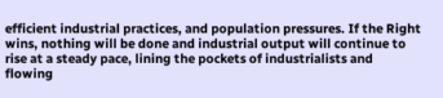efficient industrial practices, and population pressures. If the Right wins, nothing will be done and industrial output will continue to rise at a steady pace, lining the pockets of industrialists and flowing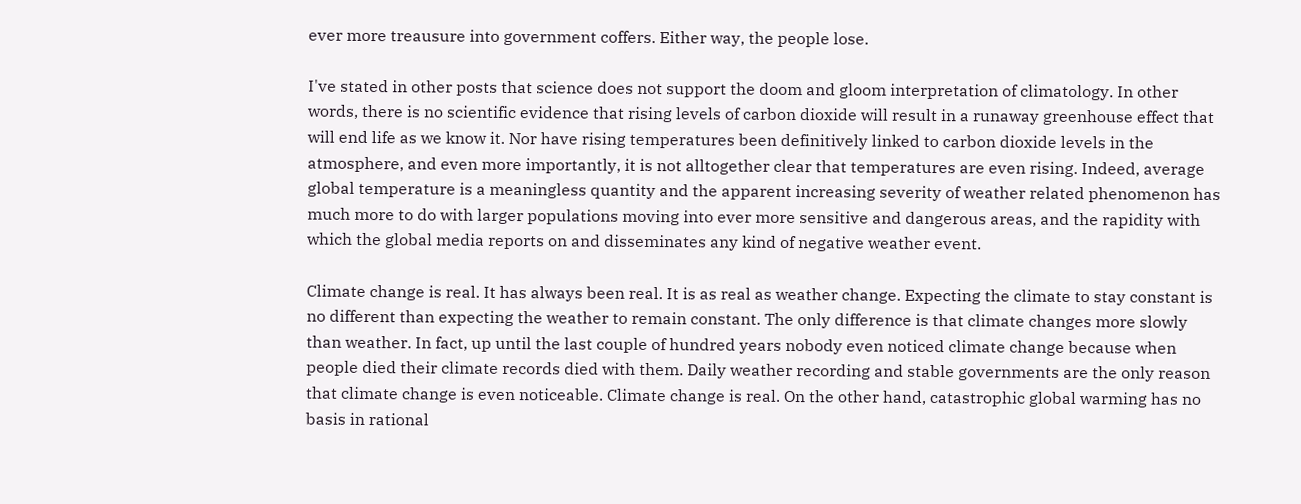ever more treausure into government coffers. Either way, the people lose.

I've stated in other posts that science does not support the doom and gloom interpretation of climatology. In other words, there is no scientific evidence that rising levels of carbon dioxide will result in a runaway greenhouse effect that will end life as we know it. Nor have rising temperatures been definitively linked to carbon dioxide levels in the atmosphere, and even more importantly, it is not alltogether clear that temperatures are even rising. Indeed, average global temperature is a meaningless quantity and the apparent increasing severity of weather related phenomenon has much more to do with larger populations moving into ever more sensitive and dangerous areas, and the rapidity with which the global media reports on and disseminates any kind of negative weather event.

Climate change is real. It has always been real. It is as real as weather change. Expecting the climate to stay constant is no different than expecting the weather to remain constant. The only difference is that climate changes more slowly than weather. In fact, up until the last couple of hundred years nobody even noticed climate change because when people died their climate records died with them. Daily weather recording and stable governments are the only reason that climate change is even noticeable. Climate change is real. On the other hand, catastrophic global warming has no basis in rational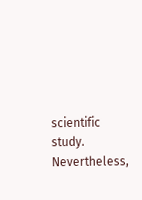scientific study. Nevertheless,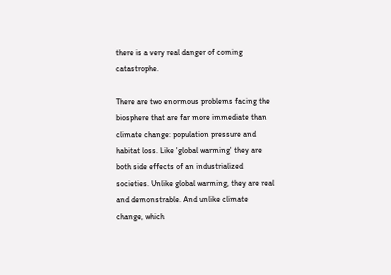there is a very real danger of coming catastrophe.

There are two enormous problems facing the biosphere that are far more immediate than climate change: population pressure and habitat loss. Like 'global warming' they are both side effects of an industrialized societies. Unlike global warming, they are real and demonstrable. And unlike climate change, which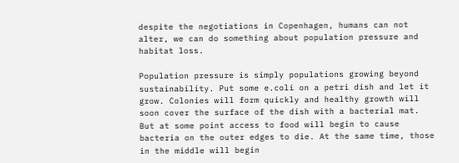despite the negotiations in Copenhagen, humans can not alter, we can do something about population pressure and habitat loss.

Population pressure is simply populations growing beyond sustainability. Put some e.coli on a petri dish and let it grow. Colonies will form quickly and healthy growth will soon cover the surface of the dish with a bacterial mat. But at some point access to food will begin to cause bacteria on the outer edges to die. At the same time, those in the middle will begin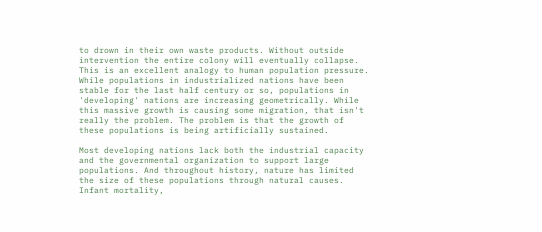to drown in their own waste products. Without outside intervention the entire colony will eventually collapse. This is an excellent analogy to human population pressure. While populations in industrialized nations have been stable for the last half century or so, populations in 'developing' nations are increasing geometrically. While this massive growth is causing some migration, that isn't really the problem. The problem is that the growth of these populations is being artificially sustained.

Most developing nations lack both the industrial capacity and the governmental organization to support large populations. And throughout history, nature has limited the size of these populations through natural causes. Infant mortality,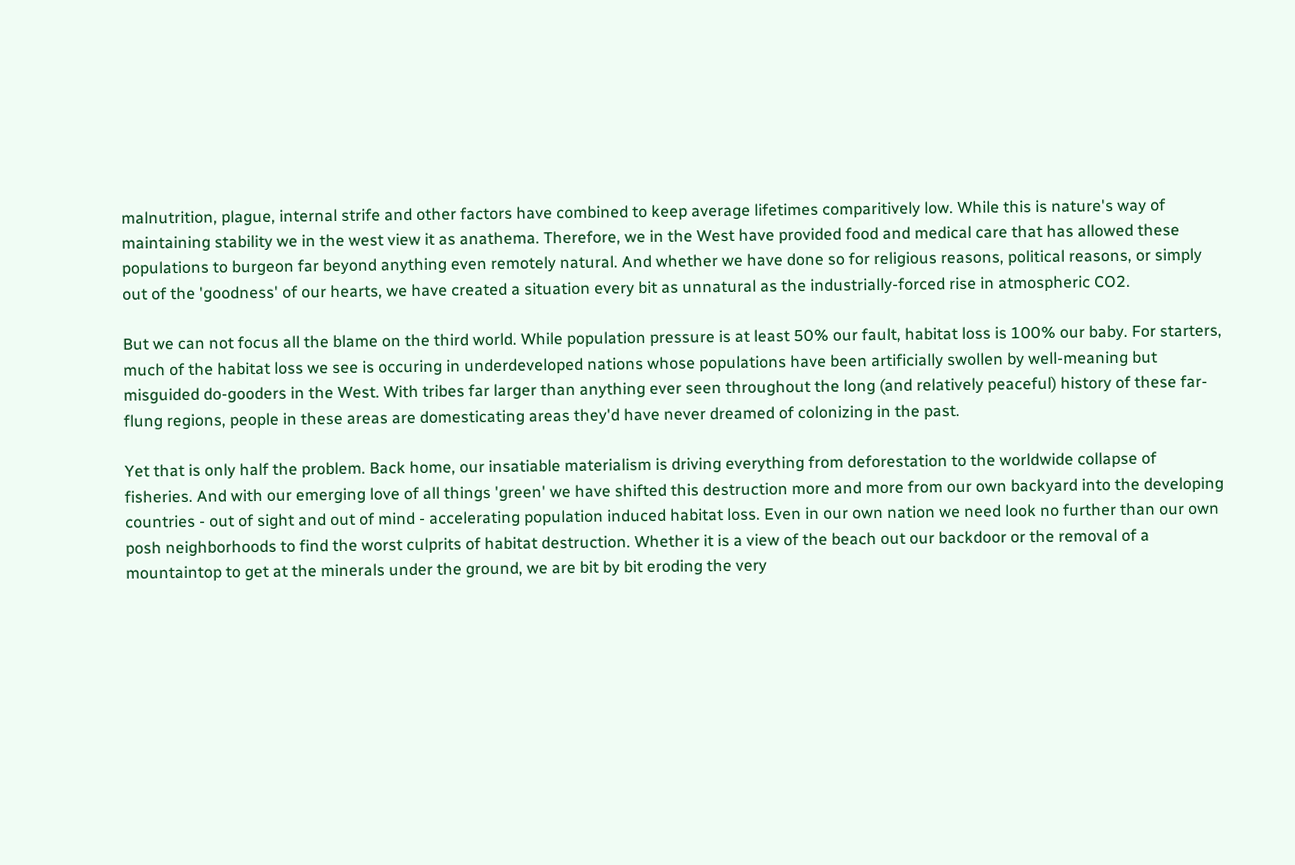malnutrition, plague, internal strife and other factors have combined to keep average lifetimes comparitively low. While this is nature's way of maintaining stability we in the west view it as anathema. Therefore, we in the West have provided food and medical care that has allowed these populations to burgeon far beyond anything even remotely natural. And whether we have done so for religious reasons, political reasons, or simply out of the 'goodness' of our hearts, we have created a situation every bit as unnatural as the industrially-forced rise in atmospheric CO2.

But we can not focus all the blame on the third world. While population pressure is at least 50% our fault, habitat loss is 100% our baby. For starters, much of the habitat loss we see is occuring in underdeveloped nations whose populations have been artificially swollen by well-meaning but misguided do-gooders in the West. With tribes far larger than anything ever seen throughout the long (and relatively peaceful) history of these far-flung regions, people in these areas are domesticating areas they'd have never dreamed of colonizing in the past.

Yet that is only half the problem. Back home, our insatiable materialism is driving everything from deforestation to the worldwide collapse of fisheries. And with our emerging love of all things 'green' we have shifted this destruction more and more from our own backyard into the developing countries - out of sight and out of mind - accelerating population induced habitat loss. Even in our own nation we need look no further than our own posh neighborhoods to find the worst culprits of habitat destruction. Whether it is a view of the beach out our backdoor or the removal of a mountaintop to get at the minerals under the ground, we are bit by bit eroding the very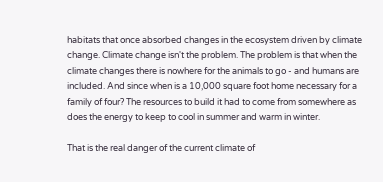habitats that once absorbed changes in the ecosystem driven by climate change. Climate change isn't the problem. The problem is that when the climate changes there is nowhere for the animals to go - and humans are included. And since when is a 10,000 square foot home necessary for a family of four? The resources to build it had to come from somewhere as does the energy to keep to cool in summer and warm in winter.

That is the real danger of the current climate of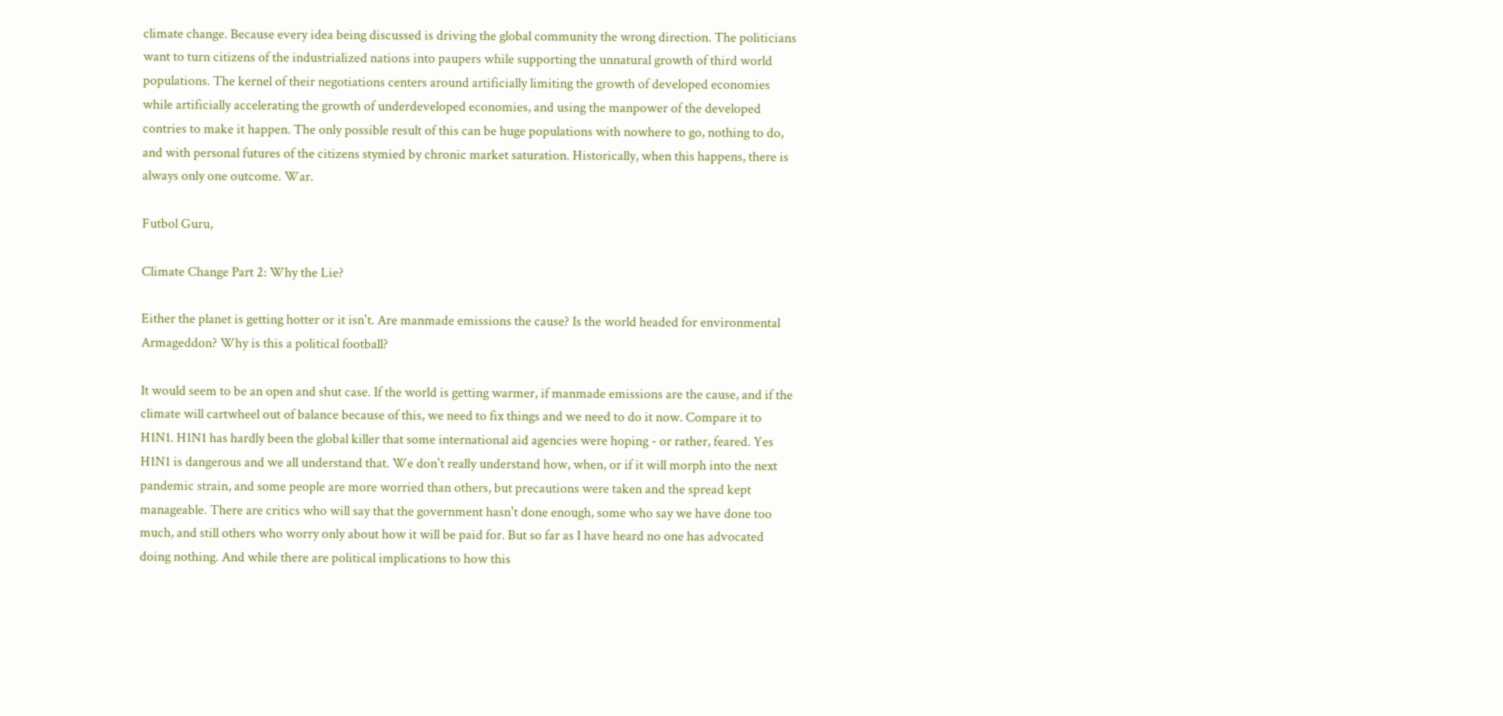climate change. Because every idea being discussed is driving the global community the wrong direction. The politicians want to turn citizens of the industrialized nations into paupers while supporting the unnatural growth of third world populations. The kernel of their negotiations centers around artificially limiting the growth of developed economies while artificially accelerating the growth of underdeveloped economies, and using the manpower of the developed contries to make it happen. The only possible result of this can be huge populations with nowhere to go, nothing to do, and with personal futures of the citizens stymied by chronic market saturation. Historically, when this happens, there is always only one outcome. War.

Futbol Guru,

Climate Change Part 2: Why the Lie?

Either the planet is getting hotter or it isn't. Are manmade emissions the cause? Is the world headed for environmental Armageddon? Why is this a political football?

It would seem to be an open and shut case. If the world is getting warmer, if manmade emissions are the cause, and if the climate will cartwheel out of balance because of this, we need to fix things and we need to do it now. Compare it to H1N1. H1N1 has hardly been the global killer that some international aid agencies were hoping - or rather, feared. Yes H1N1 is dangerous and we all understand that. We don't really understand how, when, or if it will morph into the next pandemic strain, and some people are more worried than others, but precautions were taken and the spread kept manageable. There are critics who will say that the government hasn't done enough, some who say we have done too much, and still others who worry only about how it will be paid for. But so far as I have heard no one has advocated doing nothing. And while there are political implications to how this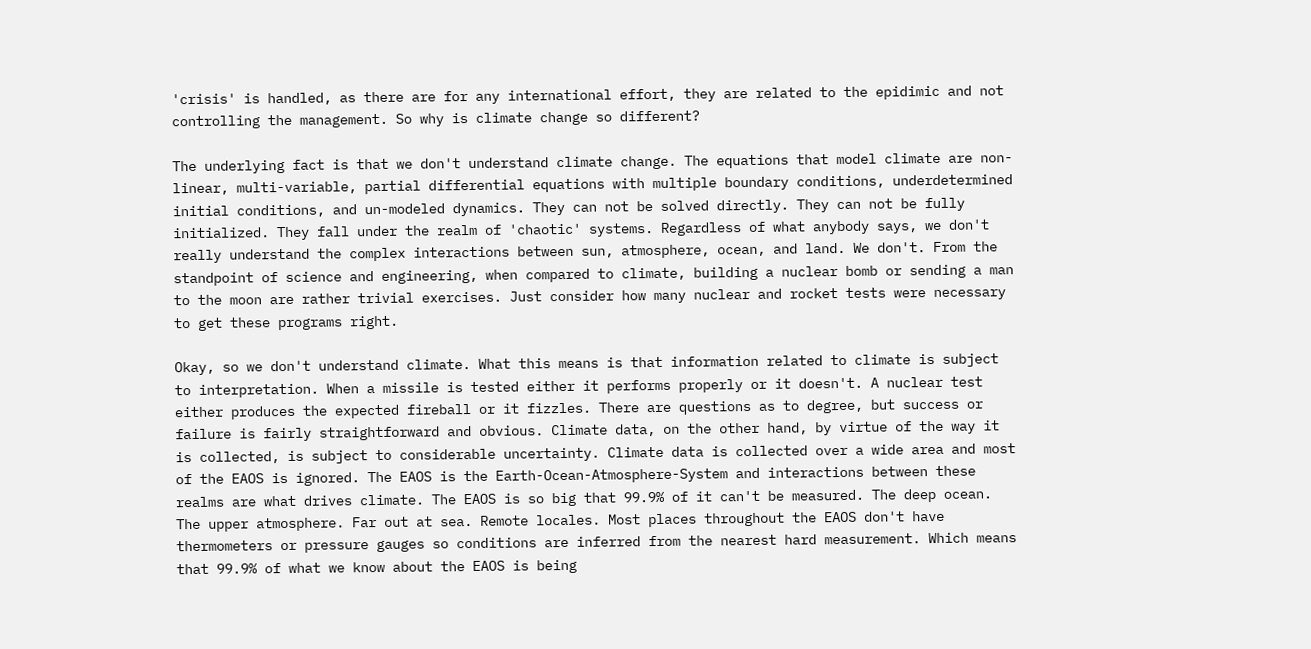'crisis' is handled, as there are for any international effort, they are related to the epidimic and not controlling the management. So why is climate change so different?

The underlying fact is that we don't understand climate change. The equations that model climate are non-linear, multi-variable, partial differential equations with multiple boundary conditions, underdetermined initial conditions, and un-modeled dynamics. They can not be solved directly. They can not be fully initialized. They fall under the realm of 'chaotic' systems. Regardless of what anybody says, we don't really understand the complex interactions between sun, atmosphere, ocean, and land. We don't. From the standpoint of science and engineering, when compared to climate, building a nuclear bomb or sending a man to the moon are rather trivial exercises. Just consider how many nuclear and rocket tests were necessary to get these programs right.

Okay, so we don't understand climate. What this means is that information related to climate is subject to interpretation. When a missile is tested either it performs properly or it doesn't. A nuclear test either produces the expected fireball or it fizzles. There are questions as to degree, but success or failure is fairly straightforward and obvious. Climate data, on the other hand, by virtue of the way it is collected, is subject to considerable uncertainty. Climate data is collected over a wide area and most of the EAOS is ignored. The EAOS is the Earth-Ocean-Atmosphere-System and interactions between these realms are what drives climate. The EAOS is so big that 99.9% of it can't be measured. The deep ocean. The upper atmosphere. Far out at sea. Remote locales. Most places throughout the EAOS don't have thermometers or pressure gauges so conditions are inferred from the nearest hard measurement. Which means that 99.9% of what we know about the EAOS is being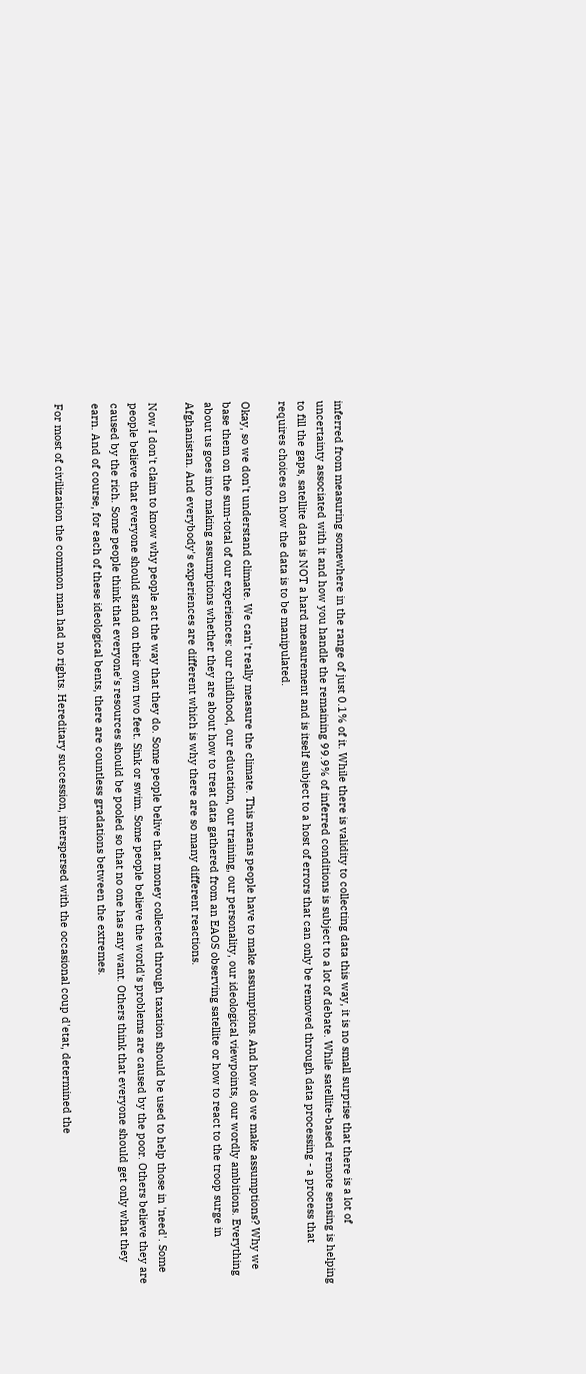inferred from measuring somewhere in the range of just 0.1% of it. While there is validity to collecting data this way, it is no small surprise that there is a lot of uncertainty associated with it and how you handle the remaining 99.9% of inferred conditions is subject to a lot of debate. While satellite-based remote sensing is helping to fill the gaps, satellite data is NOT a hard measurement and is itself subject to a host of errors that can only be removed through data processing - a process that requires choices on how the data is to be manipulated.

Okay, so we don't understand climate. We can't really measure the climate. This means people have to make assumptions. And how do we make assumptions? Why we base them on the sum-total of our experiences: our childhood, our education, our training, our personality, our ideological viewpoints, our wordly ambitions. Everything about us goes into making assumptions whether they are about how to treat data gathered from an EAOS observing satellite or how to react to the troop surge in Afghanistan. And everybody's experiences are different which is why there are so many different reactions.

Now I don't claim to know why people act the way that they do. Some people belive that money collected through taxation should be used to help those in 'need'. Some people believe that everyone should stand on their own two feet. Sink or swim. Some people believe the world's problems are caused by the poor. Others believe they are caused by the rich. Some people think that everyone's resources should be pooled so that no one has any want. Others think that everyone should get only what they earn. And of course, for each of these ideological bents, there are countless gradations between the extremes.

For most of civilization the common man had no rights. Hereditary succession, interspersed with the occasional coup d'etat, determined the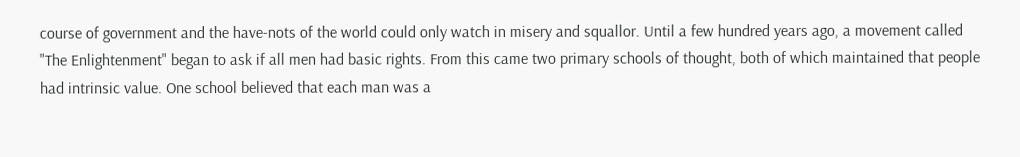course of government and the have-nots of the world could only watch in misery and squallor. Until a few hundred years ago, a movement called "The Enlightenment" began to ask if all men had basic rights. From this came two primary schools of thought, both of which maintained that people had intrinsic value. One school believed that each man was a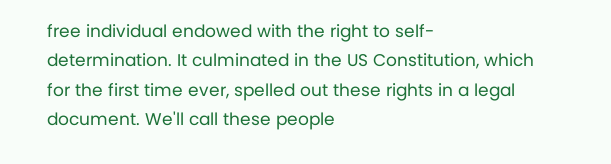free individual endowed with the right to self-determination. It culminated in the US Constitution, which for the first time ever, spelled out these rights in a legal document. We'll call these people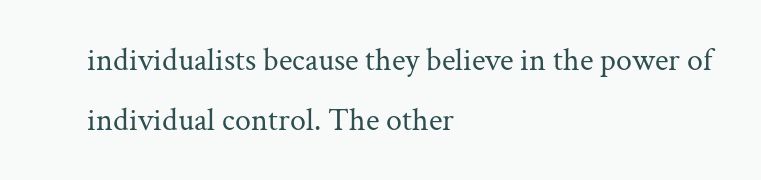individualists because they believe in the power of individual control. The other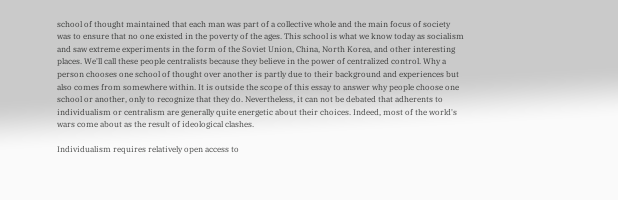school of thought maintained that each man was part of a collective whole and the main focus of society was to ensure that no one existed in the poverty of the ages. This school is what we know today as socialism and saw extreme experiments in the form of the Soviet Union, China, North Korea, and other interesting places. We'll call these people centralists because they believe in the power of centralized control. Why a person chooses one school of thought over another is partly due to their background and experiences but also comes from somewhere within. It is outside the scope of this essay to answer why people choose one school or another, only to recognize that they do. Nevertheless, it can not be debated that adherents to individualism or centralism are generally quite energetic about their choices. Indeed, most of the world's wars come about as the result of ideological clashes.

Individualism requires relatively open access to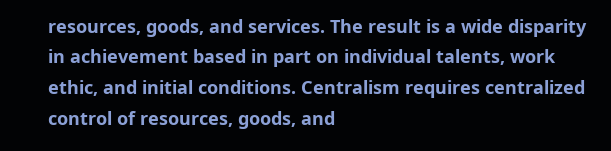resources, goods, and services. The result is a wide disparity in achievement based in part on individual talents, work ethic, and initial conditions. Centralism requires centralized control of resources, goods, and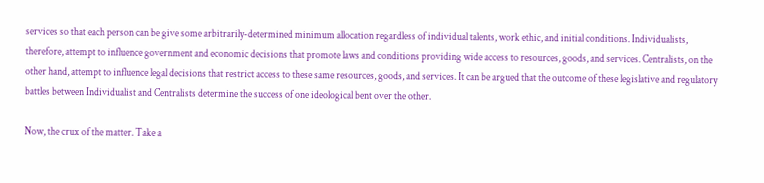services so that each person can be give some arbitrarily-determined minimum allocation regardless of individual talents, work ethic, and initial conditions. Individualists, therefore, attempt to influence government and economic decisions that promote laws and conditions providing wide access to resources, goods, and services. Centralists, on the other hand, attempt to influence legal decisions that restrict access to these same resources, goods, and services. It can be argued that the outcome of these legislative and regulatory battles between Individualist and Centralists determine the success of one ideological bent over the other.

Now, the crux of the matter. Take a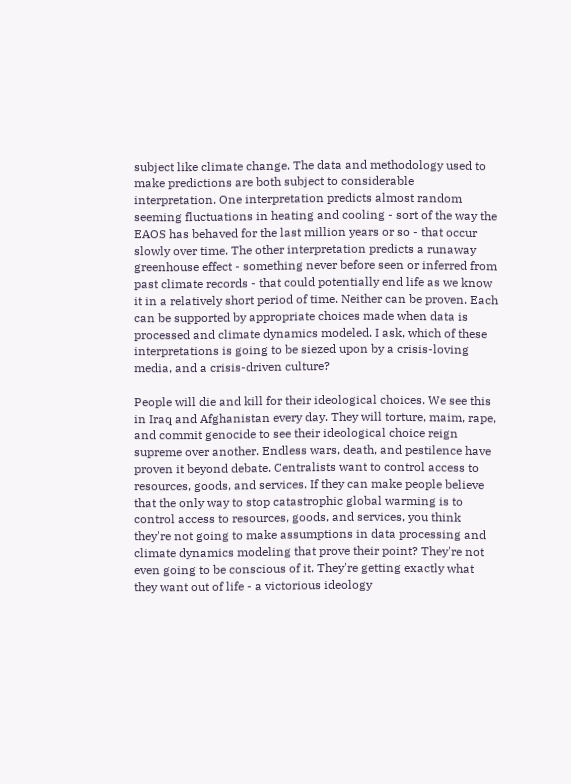subject like climate change. The data and methodology used to make predictions are both subject to considerable interpretation. One interpretation predicts almost random seeming fluctuations in heating and cooling - sort of the way the EAOS has behaved for the last million years or so - that occur slowly over time. The other interpretation predicts a runaway greenhouse effect - something never before seen or inferred from past climate records - that could potentially end life as we know it in a relatively short period of time. Neither can be proven. Each can be supported by appropriate choices made when data is processed and climate dynamics modeled. I ask, which of these interpretations is going to be siezed upon by a crisis-loving media, and a crisis-driven culture?

People will die and kill for their ideological choices. We see this in Iraq and Afghanistan every day. They will torture, maim, rape, and commit genocide to see their ideological choice reign supreme over another. Endless wars, death, and pestilence have proven it beyond debate. Centralists want to control access to resources, goods, and services. If they can make people believe that the only way to stop catastrophic global warming is to control access to resources, goods, and services, you think they're not going to make assumptions in data processing and climate dynamics modeling that prove their point? They're not even going to be conscious of it. They're getting exactly what they want out of life - a victorious ideology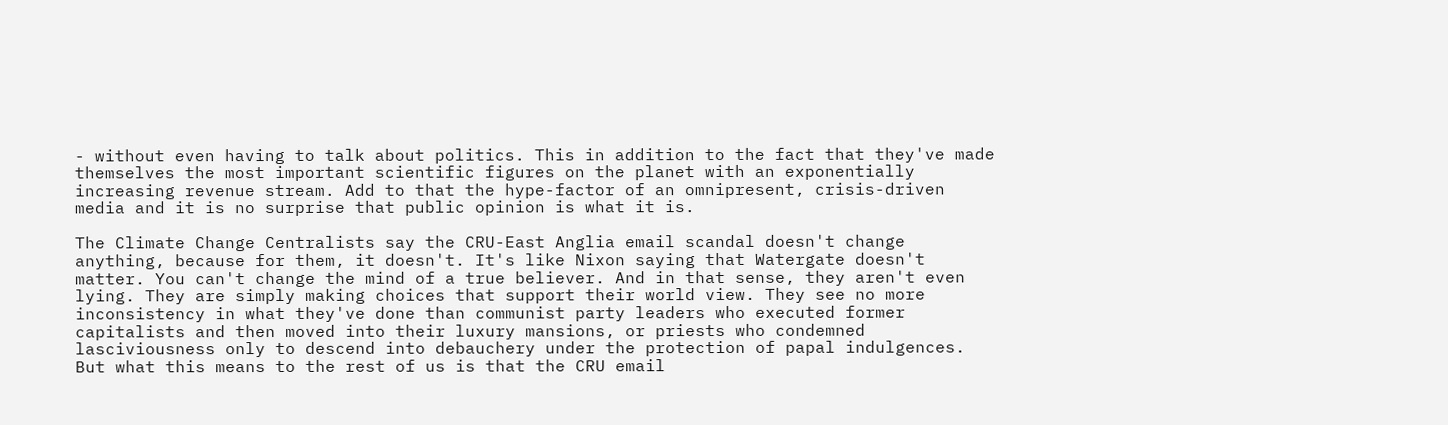- without even having to talk about politics. This in addition to the fact that they've made themselves the most important scientific figures on the planet with an exponentially increasing revenue stream. Add to that the hype-factor of an omnipresent, crisis-driven media and it is no surprise that public opinion is what it is.

The Climate Change Centralists say the CRU-East Anglia email scandal doesn't change anything, because for them, it doesn't. It's like Nixon saying that Watergate doesn't matter. You can't change the mind of a true believer. And in that sense, they aren't even lying. They are simply making choices that support their world view. They see no more inconsistency in what they've done than communist party leaders who executed former capitalists and then moved into their luxury mansions, or priests who condemned lasciviousness only to descend into debauchery under the protection of papal indulgences. But what this means to the rest of us is that the CRU email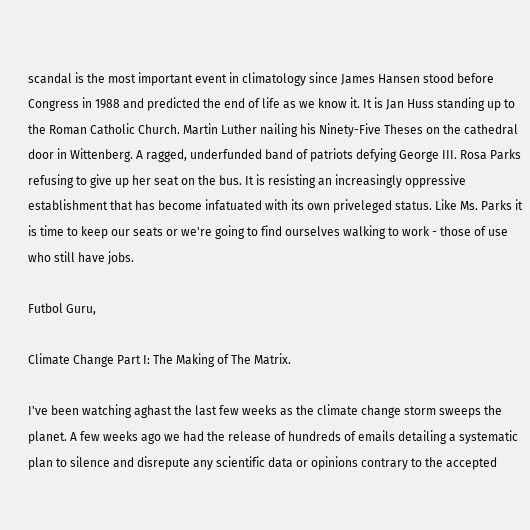scandal is the most important event in climatology since James Hansen stood before Congress in 1988 and predicted the end of life as we know it. It is Jan Huss standing up to the Roman Catholic Church. Martin Luther nailing his Ninety-Five Theses on the cathedral door in Wittenberg. A ragged, underfunded band of patriots defying George III. Rosa Parks refusing to give up her seat on the bus. It is resisting an increasingly oppressive establishment that has become infatuated with its own priveleged status. Like Ms. Parks it is time to keep our seats or we're going to find ourselves walking to work - those of use who still have jobs.

Futbol Guru,

Climate Change Part I: The Making of The Matrix.

I've been watching aghast the last few weeks as the climate change storm sweeps the planet. A few weeks ago we had the release of hundreds of emails detailing a systematic plan to silence and disrepute any scientific data or opinions contrary to the accepted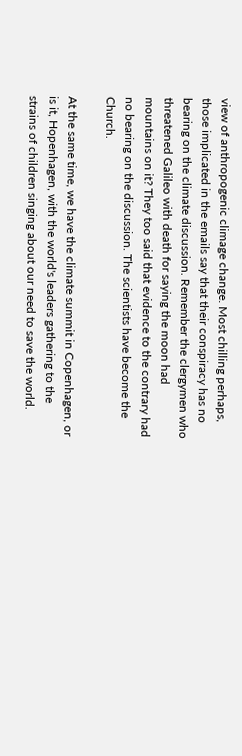view of anthropogenic climage change. Most chilling perhaps, those implicated in the emails say that their conspiracy has no bearing on the climate discussion. Remember the clergymen who threatened Galileo with death for saying the moon had mountains on it? They too said that evidence to the contrary had no bearing on the discussion. The scientists have become the Church.

At the same time, we have the climate summit in Copenhagen, or is it, Hopenhagen, with the world's leaders gathering to the strains of children singing about our need to save the world.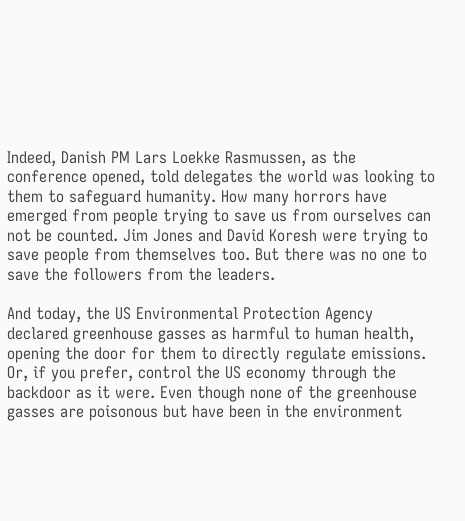Indeed, Danish PM Lars Loekke Rasmussen, as the conference opened, told delegates the world was looking to them to safeguard humanity. How many horrors have emerged from people trying to save us from ourselves can not be counted. Jim Jones and David Koresh were trying to save people from themselves too. But there was no one to save the followers from the leaders.

And today, the US Environmental Protection Agency declared greenhouse gasses as harmful to human health, opening the door for them to directly regulate emissions. Or, if you prefer, control the US economy through the backdoor as it were. Even though none of the greenhouse gasses are poisonous but have been in the environment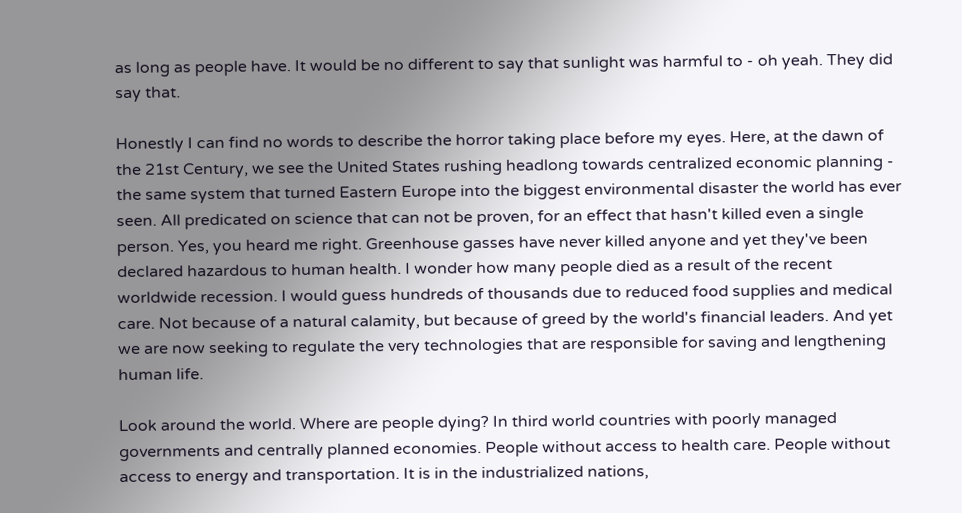as long as people have. It would be no different to say that sunlight was harmful to - oh yeah. They did say that.

Honestly I can find no words to describe the horror taking place before my eyes. Here, at the dawn of the 21st Century, we see the United States rushing headlong towards centralized economic planning - the same system that turned Eastern Europe into the biggest environmental disaster the world has ever seen. All predicated on science that can not be proven, for an effect that hasn't killed even a single person. Yes, you heard me right. Greenhouse gasses have never killed anyone and yet they've been declared hazardous to human health. I wonder how many people died as a result of the recent worldwide recession. I would guess hundreds of thousands due to reduced food supplies and medical care. Not because of a natural calamity, but because of greed by the world's financial leaders. And yet we are now seeking to regulate the very technologies that are responsible for saving and lengthening human life.

Look around the world. Where are people dying? In third world countries with poorly managed governments and centrally planned economies. People without access to health care. People without access to energy and transportation. It is in the industrialized nations,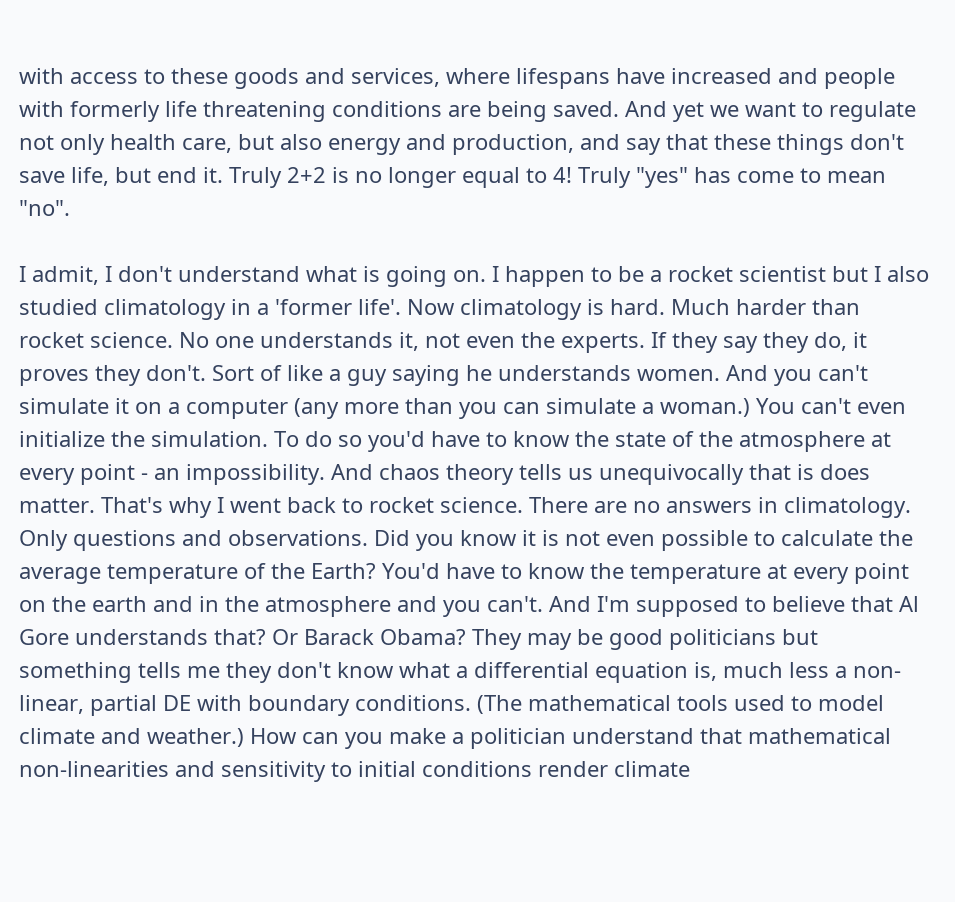with access to these goods and services, where lifespans have increased and people with formerly life threatening conditions are being saved. And yet we want to regulate not only health care, but also energy and production, and say that these things don't save life, but end it. Truly 2+2 is no longer equal to 4! Truly "yes" has come to mean "no".

I admit, I don't understand what is going on. I happen to be a rocket scientist but I also studied climatology in a 'former life'. Now climatology is hard. Much harder than rocket science. No one understands it, not even the experts. If they say they do, it proves they don't. Sort of like a guy saying he understands women. And you can't simulate it on a computer (any more than you can simulate a woman.) You can't even initialize the simulation. To do so you'd have to know the state of the atmosphere at every point - an impossibility. And chaos theory tells us unequivocally that is does matter. That's why I went back to rocket science. There are no answers in climatology. Only questions and observations. Did you know it is not even possible to calculate the average temperature of the Earth? You'd have to know the temperature at every point on the earth and in the atmosphere and you can't. And I'm supposed to believe that Al Gore understands that? Or Barack Obama? They may be good politicians but something tells me they don't know what a differential equation is, much less a non-linear, partial DE with boundary conditions. (The mathematical tools used to model climate and weather.) How can you make a politician understand that mathematical non-linearities and sensitivity to initial conditions render climate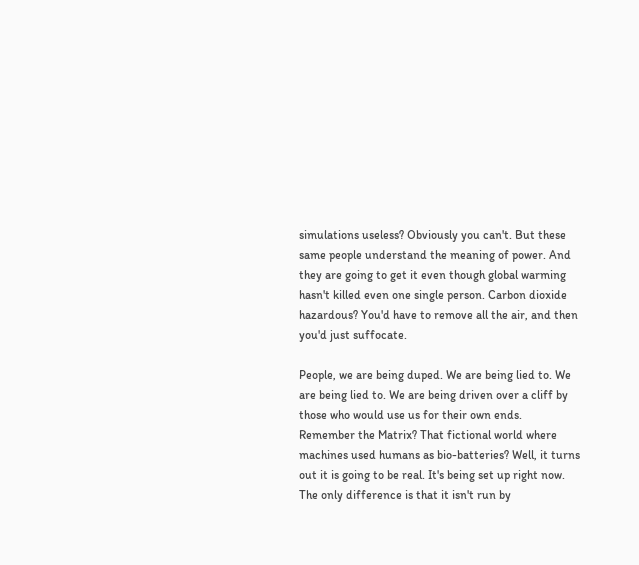simulations useless? Obviously you can't. But these same people understand the meaning of power. And they are going to get it even though global warming hasn't killed even one single person. Carbon dioxide hazardous? You'd have to remove all the air, and then you'd just suffocate.

People, we are being duped. We are being lied to. We are being lied to. We are being driven over a cliff by those who would use us for their own ends. Remember the Matrix? That fictional world where machines used humans as bio-batteries? Well, it turns out it is going to be real. It's being set up right now. The only difference is that it isn't run by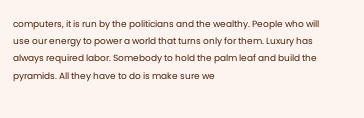computers, it is run by the politicians and the wealthy. People who will use our energy to power a world that turns only for them. Luxury has always required labor. Somebody to hold the palm leaf and build the pyramids. All they have to do is make sure we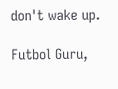don't wake up.

Futbol Guru,